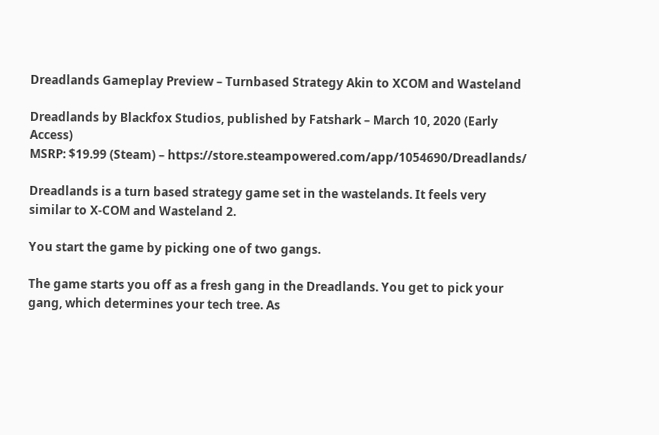Dreadlands Gameplay Preview – Turnbased Strategy Akin to XCOM and Wasteland

Dreadlands by Blackfox Studios, published by Fatshark – March 10, 2020 (Early Access)
MSRP: $19.99 (Steam) – https://store.steampowered.com/app/1054690/Dreadlands/

Dreadlands is a turn based strategy game set in the wastelands. It feels very similar to X-COM and Wasteland 2.

You start the game by picking one of two gangs.

The game starts you off as a fresh gang in the Dreadlands. You get to pick your gang, which determines your tech tree. As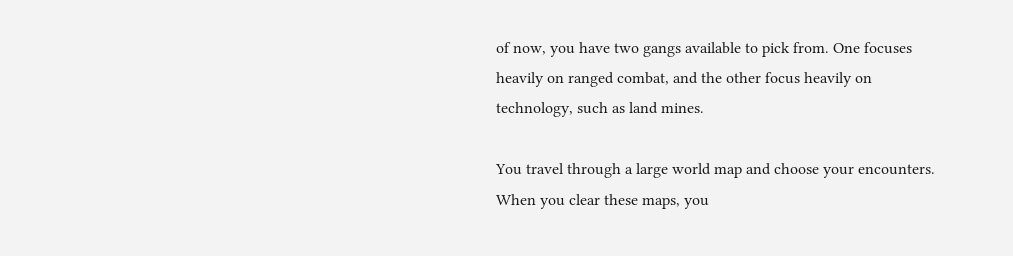of now, you have two gangs available to pick from. One focuses heavily on ranged combat, and the other focus heavily on technology, such as land mines.

You travel through a large world map and choose your encounters. When you clear these maps, you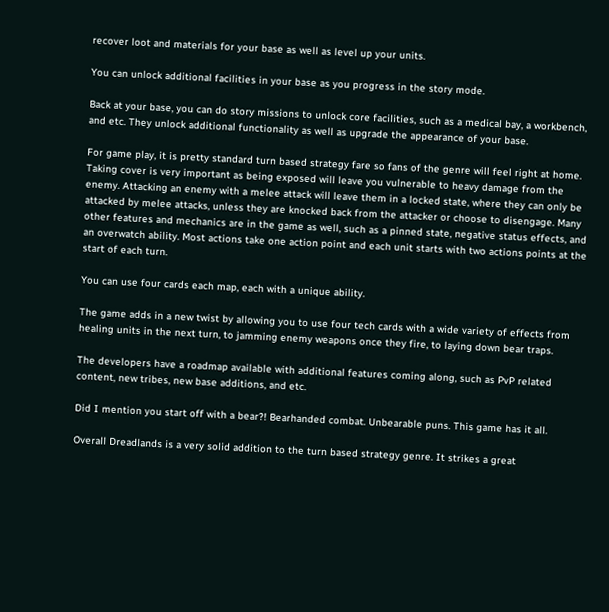recover loot and materials for your base as well as level up your units.

You can unlock additional facilities in your base as you progress in the story mode.

Back at your base, you can do story missions to unlock core facilities, such as a medical bay, a workbench, and etc. They unlock additional functionality as well as upgrade the appearance of your base.

For game play, it is pretty standard turn based strategy fare so fans of the genre will feel right at home. Taking cover is very important as being exposed will leave you vulnerable to heavy damage from the enemy. Attacking an enemy with a melee attack will leave them in a locked state, where they can only be attacked by melee attacks, unless they are knocked back from the attacker or choose to disengage. Many other features and mechanics are in the game as well, such as a pinned state, negative status effects, and an overwatch ability. Most actions take one action point and each unit starts with two actions points at the start of each turn.

You can use four cards each map, each with a unique ability.

The game adds in a new twist by allowing you to use four tech cards with a wide variety of effects from healing units in the next turn, to jamming enemy weapons once they fire, to laying down bear traps.

The developers have a roadmap available with additional features coming along, such as PvP related content, new tribes, new base additions, and etc.

Did I mention you start off with a bear?! Bearhanded combat. Unbearable puns. This game has it all.

Overall Dreadlands is a very solid addition to the turn based strategy genre. It strikes a great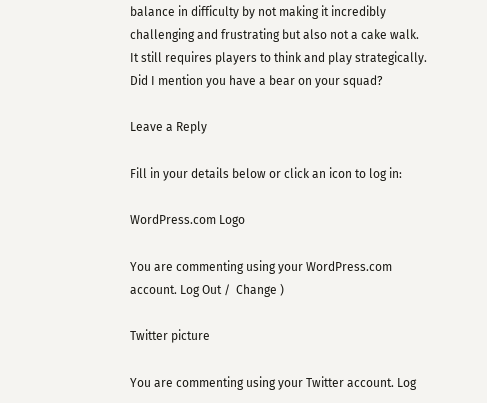balance in difficulty by not making it incredibly challenging and frustrating but also not a cake walk. It still requires players to think and play strategically. Did I mention you have a bear on your squad?

Leave a Reply

Fill in your details below or click an icon to log in:

WordPress.com Logo

You are commenting using your WordPress.com account. Log Out /  Change )

Twitter picture

You are commenting using your Twitter account. Log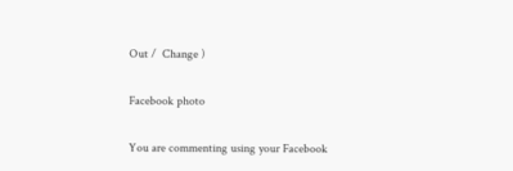Out /  Change )

Facebook photo

You are commenting using your Facebook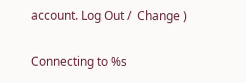account. Log Out /  Change )

Connecting to %s